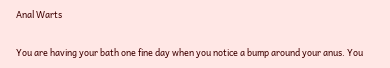Anal Warts

You are having your bath one fine day when you notice a bump around your anus. You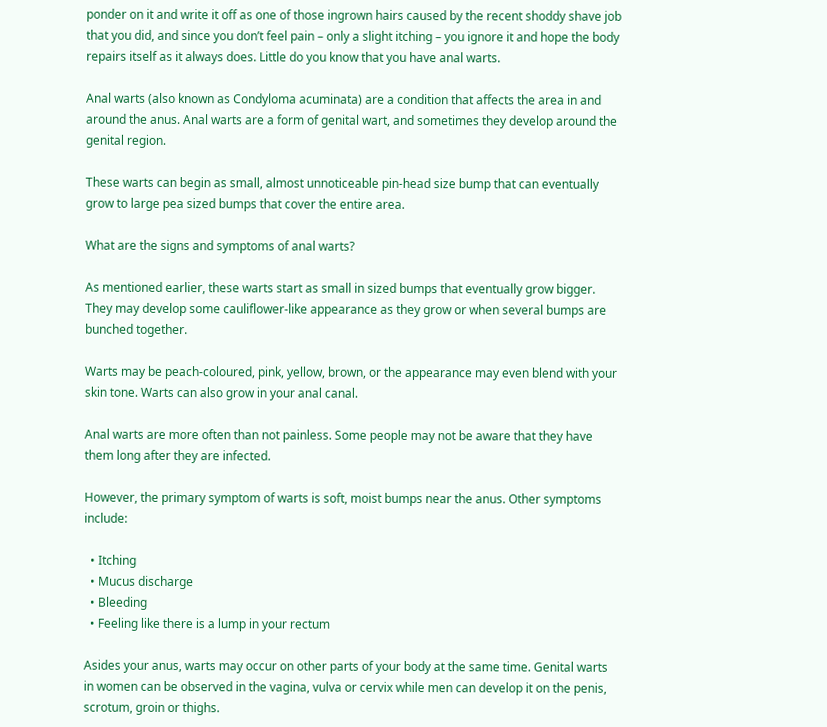ponder on it and write it off as one of those ingrown hairs caused by the recent shoddy shave job that you did, and since you don’t feel pain – only a slight itching – you ignore it and hope the body repairs itself as it always does. Little do you know that you have anal warts.

Anal warts (also known as Condyloma acuminata) are a condition that affects the area in and around the anus. Anal warts are a form of genital wart, and sometimes they develop around the genital region.

These warts can begin as small, almost unnoticeable pin-head size bump that can eventually grow to large pea sized bumps that cover the entire area.

What are the signs and symptoms of anal warts?

As mentioned earlier, these warts start as small in sized bumps that eventually grow bigger. They may develop some cauliflower-like appearance as they grow or when several bumps are bunched together.

Warts may be peach-coloured, pink, yellow, brown, or the appearance may even blend with your skin tone. Warts can also grow in your anal canal.

Anal warts are more often than not painless. Some people may not be aware that they have them long after they are infected.

However, the primary symptom of warts is soft, moist bumps near the anus. Other symptoms include:

  • Itching
  • Mucus discharge
  • Bleeding
  • Feeling like there is a lump in your rectum

Asides your anus, warts may occur on other parts of your body at the same time. Genital warts in women can be observed in the vagina, vulva or cervix while men can develop it on the penis, scrotum, groin or thighs.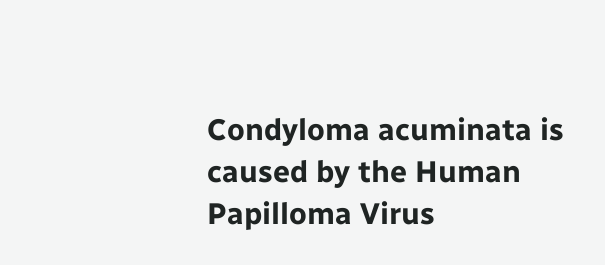Condyloma acuminata is caused by the Human Papilloma Virus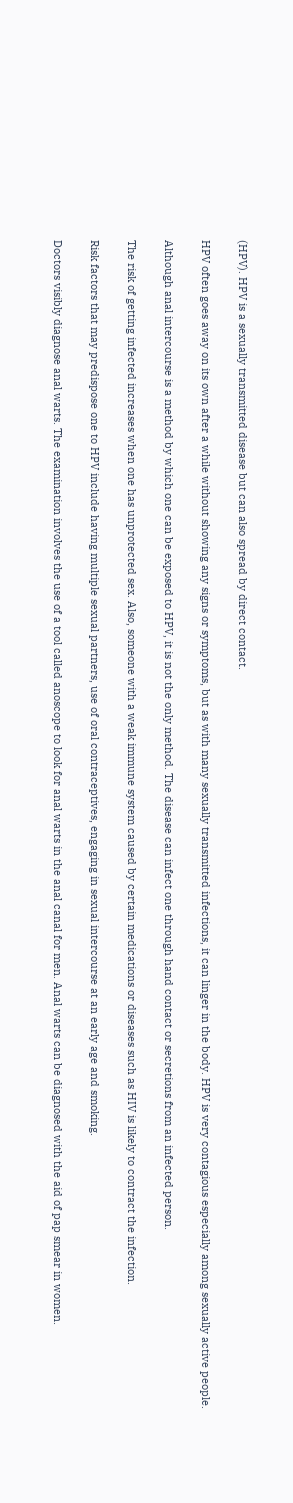(HPV). HPV is a sexually transmitted disease but can also spread by direct contact.

HPV often goes away on its own after a while without showing any signs or symptoms, but as with many sexually transmitted infections, it can linger in the body. HPV is very contagious especially among sexually active people.

Although anal intercourse is a method by which one can be exposed to HPV, it is not the only method. The disease can infect one through hand contact or secretions from an infected person.

The risk of getting infected increases when one has unprotected sex. Also, someone with a weak immune system caused by certain medications or diseases such as HIV is likely to contract the infection.

Risk factors that may predispose one to HPV include having multiple sexual partners, use of oral contraceptives, engaging in sexual intercourse at an early age and smoking.

Doctors visibly diagnose anal warts. The examination involves the use of a tool called anoscope to look for anal warts in the anal canal for men. Anal warts can be diagnosed with the aid of pap smear in women.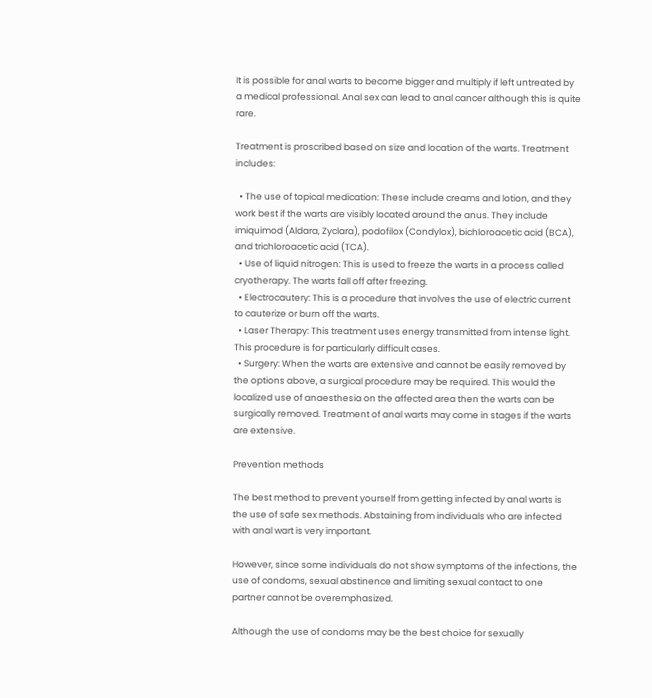It is possible for anal warts to become bigger and multiply if left untreated by a medical professional. Anal sex can lead to anal cancer although this is quite rare.

Treatment is proscribed based on size and location of the warts. Treatment includes:

  • The use of topical medication: These include creams and lotion, and they work best if the warts are visibly located around the anus. They include imiquimod (Aldara, Zyclara), podofilox (Condylox), bichloroacetic acid (BCA), and trichloroacetic acid (TCA).
  • Use of liquid nitrogen: This is used to freeze the warts in a process called cryotherapy. The warts fall off after freezing.
  • Electrocautery: This is a procedure that involves the use of electric current to cauterize or burn off the warts.
  • Laser Therapy: This treatment uses energy transmitted from intense light. This procedure is for particularly difficult cases.
  • Surgery: When the warts are extensive and cannot be easily removed by the options above, a surgical procedure may be required. This would the localized use of anaesthesia on the affected area then the warts can be surgically removed. Treatment of anal warts may come in stages if the warts are extensive.

Prevention methods

The best method to prevent yourself from getting infected by anal warts is the use of safe sex methods. Abstaining from individuals who are infected with anal wart is very important.

However, since some individuals do not show symptoms of the infections, the use of condoms, sexual abstinence and limiting sexual contact to one partner cannot be overemphasized.

Although the use of condoms may be the best choice for sexually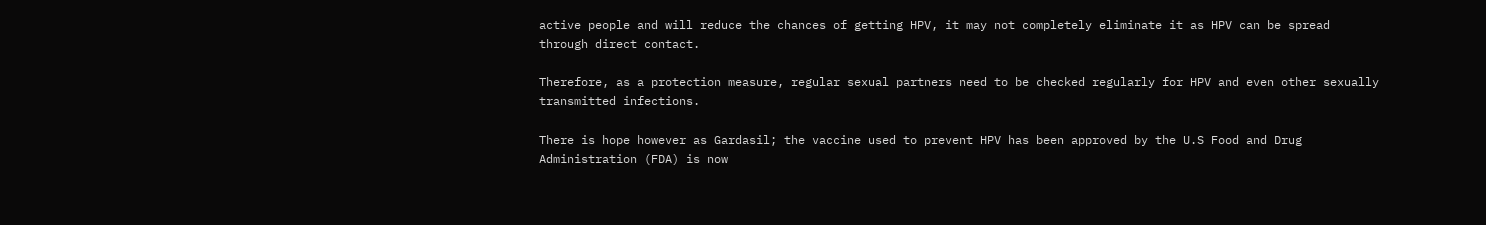active people and will reduce the chances of getting HPV, it may not completely eliminate it as HPV can be spread through direct contact.

Therefore, as a protection measure, regular sexual partners need to be checked regularly for HPV and even other sexually transmitted infections.

There is hope however as Gardasil; the vaccine used to prevent HPV has been approved by the U.S Food and Drug Administration (FDA) is now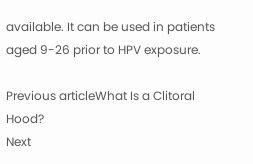available. It can be used in patients aged 9-26 prior to HPV exposure.

Previous articleWhat Is a Clitoral Hood?
Next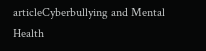articleCyberbullying and Mental Health